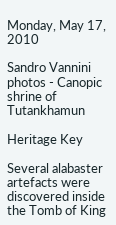Monday, May 17, 2010

Sandro Vannini photos - Canopic shrine of Tutankhamun

Heritage Key

Several alabaster artefacts were discovered inside the Tomb of King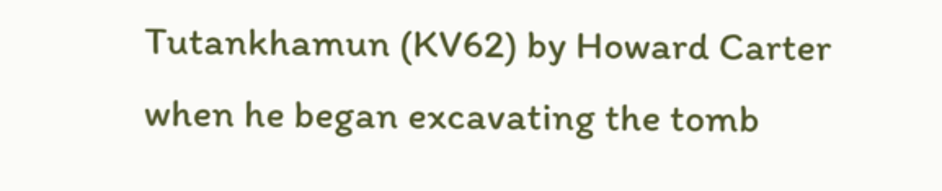Tutankhamun (KV62) by Howard Carter when he began excavating the tomb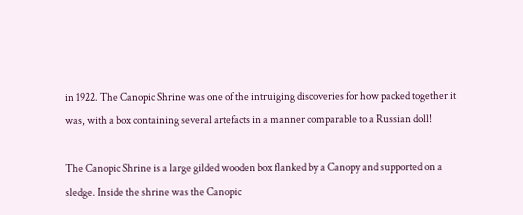in 1922. The Canopic Shrine was one of the intruiging discoveries for how packed together it was, with a box containing several artefacts in a manner comparable to a Russian doll!

The Canopic Shrine is a large gilded wooden box flanked by a Canopy and supported on a sledge. Inside the shrine was the Canopic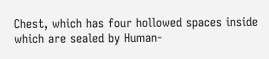Chest, which has four hollowed spaces inside which are sealed by Human-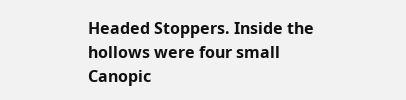Headed Stoppers. Inside the hollows were four small Canopic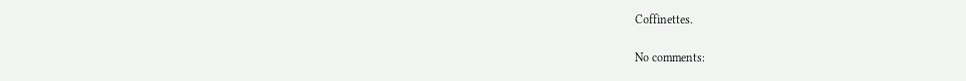Coffinettes.

No comments: